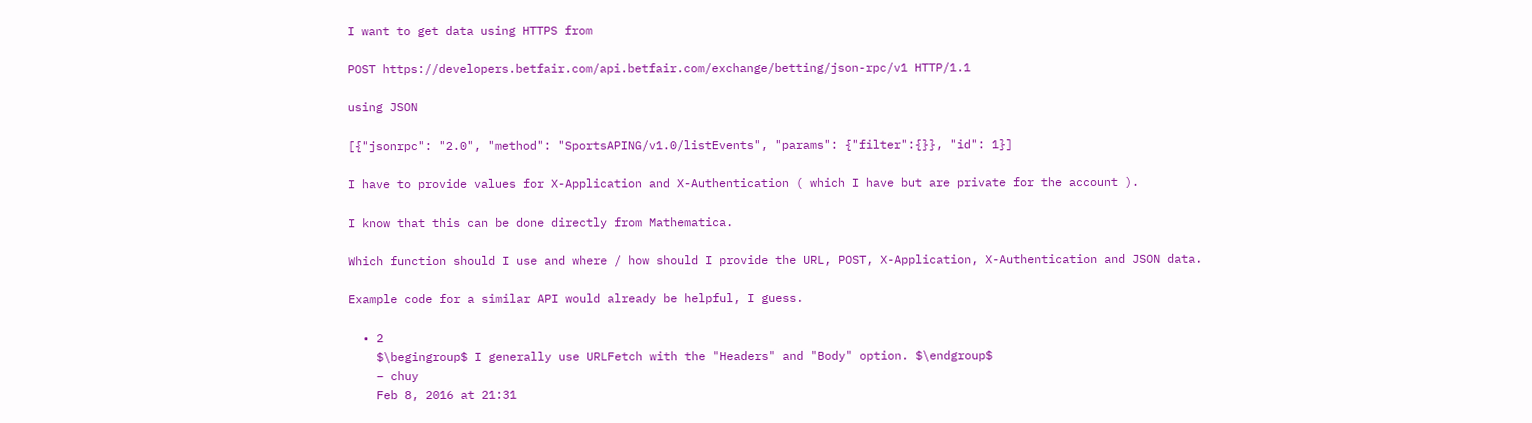I want to get data using HTTPS from

POST https://developers.betfair.com/api.betfair.com/exchange/betting/json-rpc/v1 HTTP/1.1

using JSON

[{"jsonrpc": "2.0", "method": "SportsAPING/v1.0/listEvents", "params": {"filter":{}}, "id": 1}]

I have to provide values for X-Application and X-Authentication ( which I have but are private for the account ).

I know that this can be done directly from Mathematica.

Which function should I use and where / how should I provide the URL, POST, X-Application, X-Authentication and JSON data.

Example code for a similar API would already be helpful, I guess.

  • 2
    $\begingroup$ I generally use URLFetch with the "Headers" and "Body" option. $\endgroup$
    – chuy
    Feb 8, 2016 at 21:31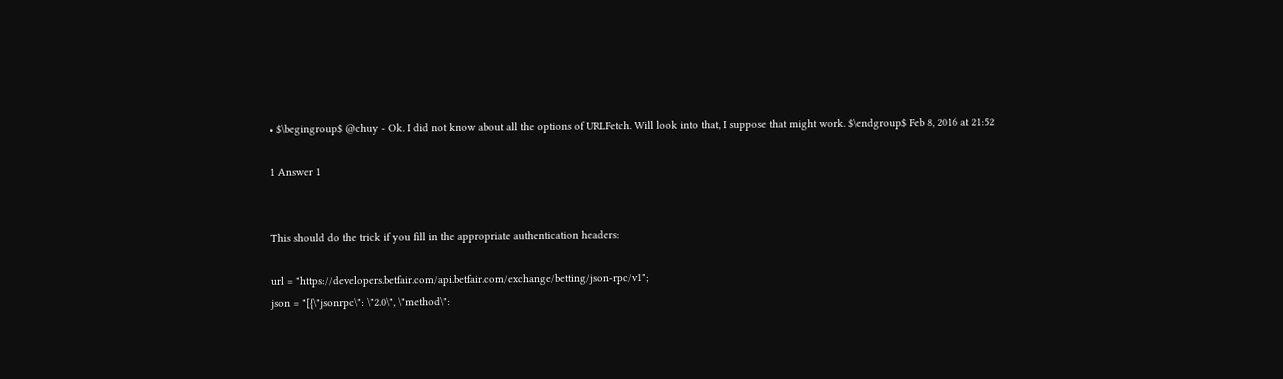• $\begingroup$ @chuy - Ok. I did not know about all the options of URLFetch. Will look into that, I suppose that might work. $\endgroup$ Feb 8, 2016 at 21:52

1 Answer 1


This should do the trick if you fill in the appropriate authentication headers:

url = "https://developers.betfair.com/api.betfair.com/exchange/betting/json-rpc/v1";
json = "[{\"jsonrpc\": \"2.0\", \"method\":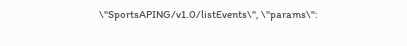\"SportsAPING/v1.0/listEvents\", \"params\":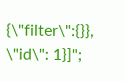{\"filter\":{}}, \"id\": 1}]";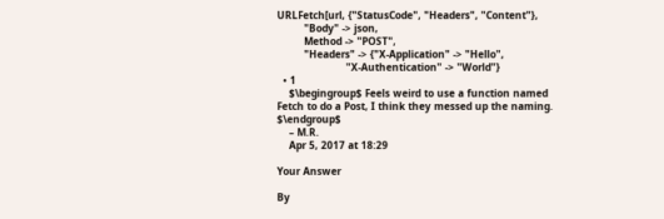URLFetch[url, {"StatusCode", "Headers", "Content"},
         "Body" -> json,
         Method -> "POST",
         "Headers" -> {"X-Application" -> "Hello",
                       "X-Authentication" -> "World"}
  • 1
    $\begingroup$ Feels weird to use a function named Fetch to do a Post, I think they messed up the naming. $\endgroup$
    – M.R.
    Apr 5, 2017 at 18:29

Your Answer

By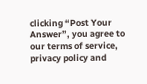clicking “Post Your Answer”, you agree to our terms of service, privacy policy and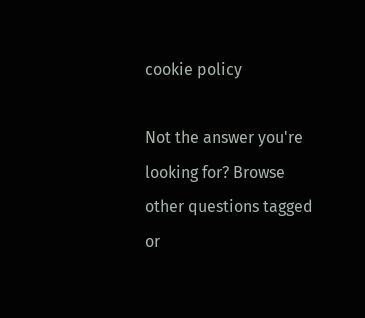cookie policy

Not the answer you're looking for? Browse other questions tagged or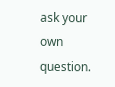ask your own question.